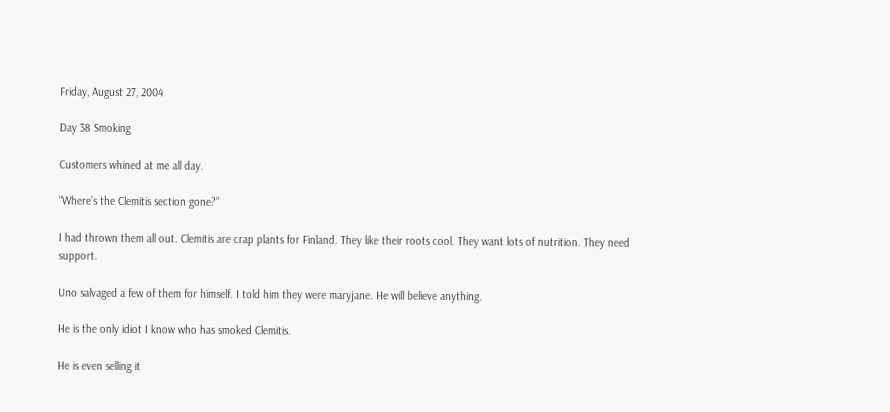Friday, August 27, 2004

Day 38 Smoking

Customers whined at me all day.

“Where’s the Clemitis section gone?”

I had thrown them all out. Clemitis are crap plants for Finland. They like their roots cool. They want lots of nutrition. They need support.

Uno salvaged a few of them for himself. I told him they were maryjane. He will believe anything.

He is the only idiot I know who has smoked Clemitis.

He is even selling it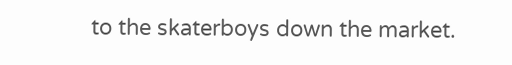to the skaterboys down the market.